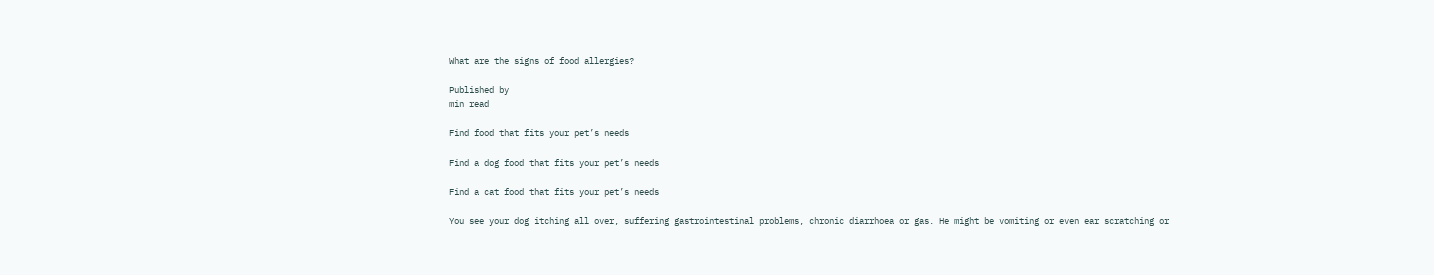What are the signs of food allergies?

Published by
min read

Find food that fits your pet’s needs

Find a dog food that fits your pet’s needs

Find a cat food that fits your pet’s needs

You see your dog itching all over, suffering gastrointestinal problems, chronic diarrhoea or gas. He might be vomiting or even ear scratching or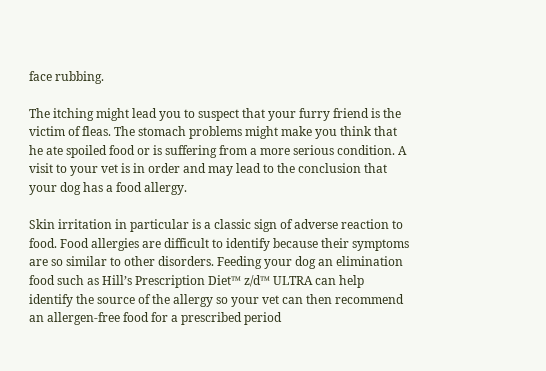face rubbing.

The itching might lead you to suspect that your furry friend is the victim of fleas. The stomach problems might make you think that he ate spoiled food or is suffering from a more serious condition. A visit to your vet is in order and may lead to the conclusion that your dog has a food allergy.

Skin irritation in particular is a classic sign of adverse reaction to food. Food allergies are difficult to identify because their symptoms are so similar to other disorders. Feeding your dog an elimination food such as Hill’s Prescription Diet™ z/d™ ULTRA can help identify the source of the allergy so your vet can then recommend an allergen-free food for a prescribed period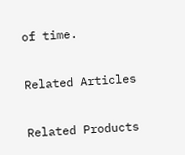of time.

Related Articles

Related Products